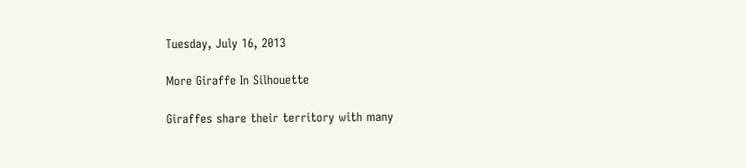Tuesday, July 16, 2013

More Giraffe In Silhouette

Giraffes share their territory with many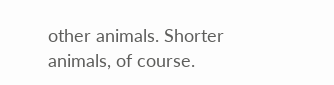other animals. Shorter animals, of course.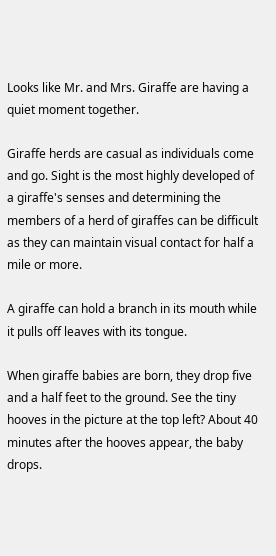Looks like Mr. and Mrs. Giraffe are having a quiet moment together.

Giraffe herds are casual as individuals come and go. Sight is the most highly developed of a giraffe's senses and determining the members of a herd of giraffes can be difficult as they can maintain visual contact for half a mile or more.

A giraffe can hold a branch in its mouth while it pulls off leaves with its tongue.

When giraffe babies are born, they drop five and a half feet to the ground. See the tiny hooves in the picture at the top left? About 40 minutes after the hooves appear, the baby drops.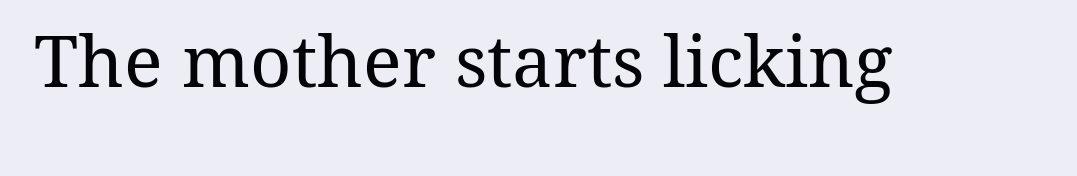The mother starts licking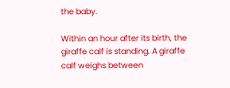the baby.

Within an hour after its birth, the giraffe calf is standing. A giraffe calf weighs between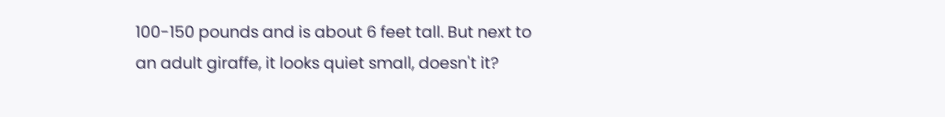100-150 pounds and is about 6 feet tall. But next to an adult giraffe, it looks quiet small, doesn't it?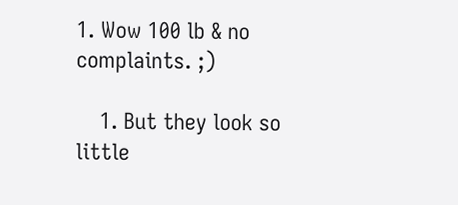1. Wow 100 lb & no complaints. ;)

    1. But they look so little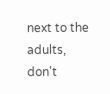next to the adults, don't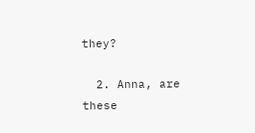they?

  2. Anna, are these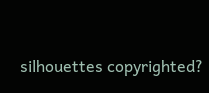silhouettes copyrighted?